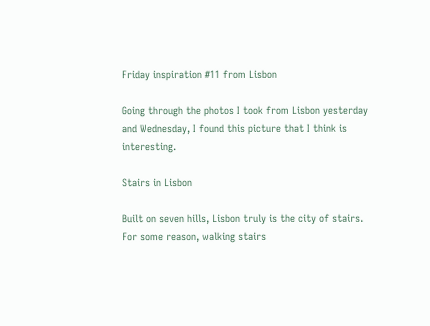Friday inspiration #11 from Lisbon

Going through the photos I took from Lisbon yesterday and Wednesday, I found this picture that I think is interesting.

Stairs in Lisbon

Built on seven hills, Lisbon truly is the city of stairs. For some reason, walking stairs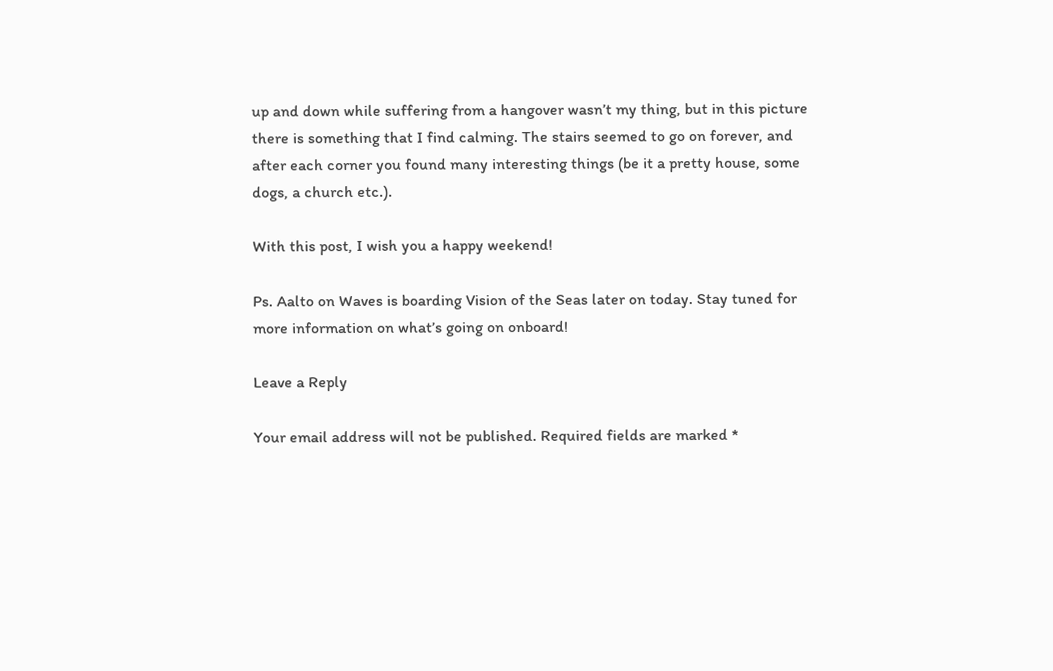up and down while suffering from a hangover wasn’t my thing, but in this picture there is something that I find calming. The stairs seemed to go on forever, and after each corner you found many interesting things (be it a pretty house, some dogs, a church etc.).

With this post, I wish you a happy weekend!

Ps. Aalto on Waves is boarding Vision of the Seas later on today. Stay tuned for more information on what’s going on onboard!

Leave a Reply

Your email address will not be published. Required fields are marked *